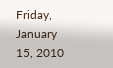Friday, January 15, 2010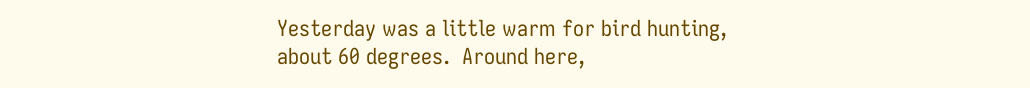Yesterday was a little warm for bird hunting, about 60 degrees.  Around here,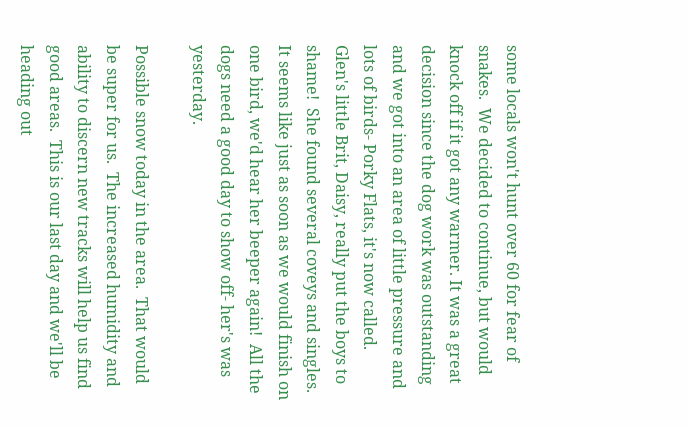some locals won't hunt over 60 for fear of snakes.  We decided to continue, but would knock off if it got any warmer. It was a great decision since the dog work was outstanding and we got into an area of little pressure and lots of birds- Porky Flats, it's now called.  Glen's little Brit, Daisy, really put the boys to shame!  She found several coveys and singles.  It seems like just as soon as we would finish on one bird, we'd hear her beeper again!  All the dogs need a good day to show off- her's was yesterday.

Possible snow today in the area.  That would be super for us.  The increased humidity and ability to discern new tracks will help us find good areas.  This is our last day and we'll be heading out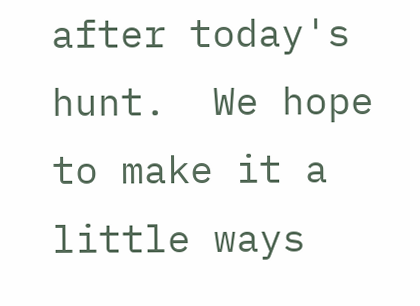after today's hunt.  We hope to make it a little ways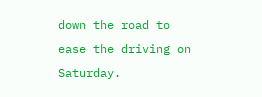down the road to ease the driving on Saturday.